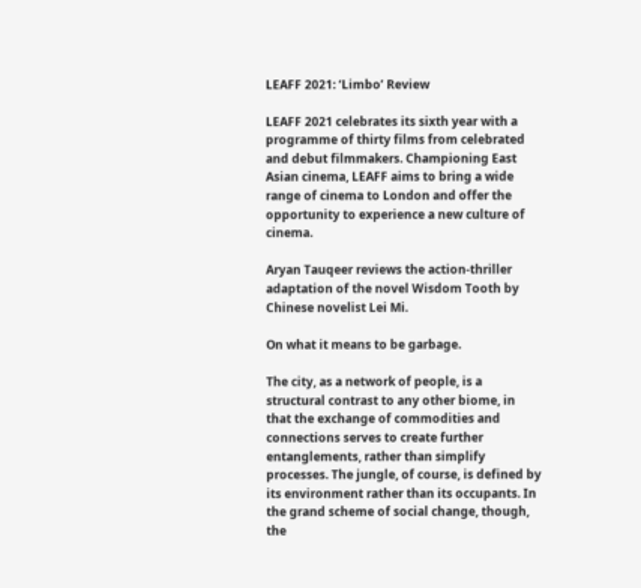LEAFF 2021: ‘Limbo’ Review

LEAFF 2021 celebrates its sixth year with a programme of thirty films from celebrated and debut filmmakers. Championing East Asian cinema, LEAFF aims to bring a wide range of cinema to London and offer the opportunity to experience a new culture of cinema.

Aryan Tauqeer reviews the action-thriller adaptation of the novel Wisdom Tooth by Chinese novelist Lei Mi.

On what it means to be garbage.

The city, as a network of people, is a structural contrast to any other biome, in that the exchange of commodities and connections serves to create further entanglements, rather than simplify processes. The jungle, of course, is defined by its environment rather than its occupants. In the grand scheme of social change, though, the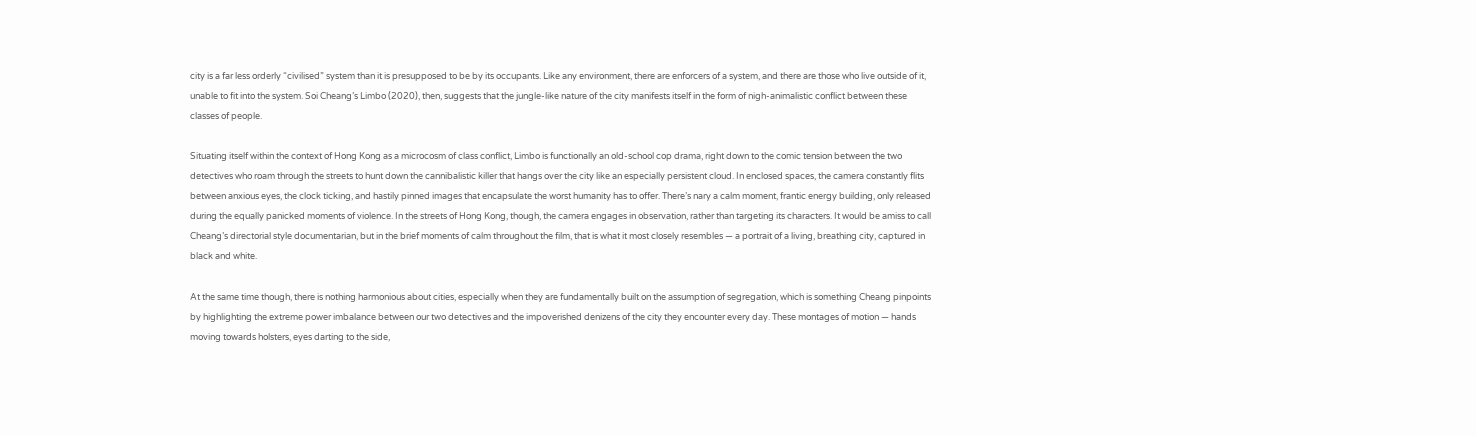city is a far less orderly “civilised” system than it is presupposed to be by its occupants. Like any environment, there are enforcers of a system, and there are those who live outside of it, unable to fit into the system. Soi Cheang’s Limbo (2020), then, suggests that the jungle-like nature of the city manifests itself in the form of nigh-animalistic conflict between these classes of people.

Situating itself within the context of Hong Kong as a microcosm of class conflict, Limbo is functionally an old-school cop drama, right down to the comic tension between the two detectives who roam through the streets to hunt down the cannibalistic killer that hangs over the city like an especially persistent cloud. In enclosed spaces, the camera constantly flits between anxious eyes, the clock ticking, and hastily pinned images that encapsulate the worst humanity has to offer. There’s nary a calm moment, frantic energy building, only released during the equally panicked moments of violence. In the streets of Hong Kong, though, the camera engages in observation, rather than targeting its characters. It would be amiss to call Cheang’s directorial style documentarian, but in the brief moments of calm throughout the film, that is what it most closely resembles — a portrait of a living, breathing city, captured in black and white.

At the same time though, there is nothing harmonious about cities, especially when they are fundamentally built on the assumption of segregation, which is something Cheang pinpoints by highlighting the extreme power imbalance between our two detectives and the impoverished denizens of the city they encounter every day. These montages of motion — hands moving towards holsters, eyes darting to the side,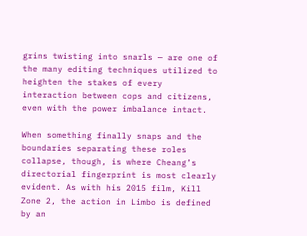grins twisting into snarls — are one of the many editing techniques utilized to heighten the stakes of every interaction between cops and citizens, even with the power imbalance intact.

When something finally snaps and the boundaries separating these roles collapse, though, is where Cheang’s directorial fingerprint is most clearly evident. As with his 2015 film, Kill Zone 2, the action in Limbo is defined by an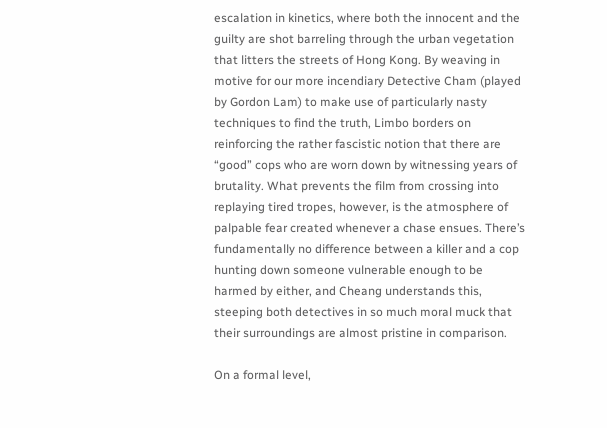escalation in kinetics, where both the innocent and the guilty are shot barreling through the urban vegetation that litters the streets of Hong Kong. By weaving in motive for our more incendiary Detective Cham (played by Gordon Lam) to make use of particularly nasty techniques to find the truth, Limbo borders on reinforcing the rather fascistic notion that there are “good” cops who are worn down by witnessing years of brutality. What prevents the film from crossing into replaying tired tropes, however, is the atmosphere of palpable fear created whenever a chase ensues. There’s fundamentally no difference between a killer and a cop hunting down someone vulnerable enough to be harmed by either, and Cheang understands this, steeping both detectives in so much moral muck that their surroundings are almost pristine in comparison.

On a formal level,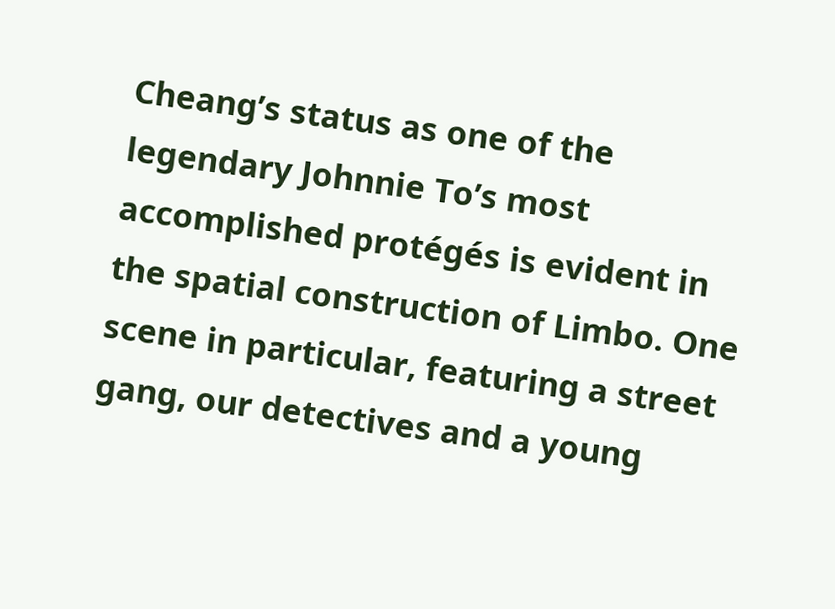Cheang’s status as one of the legendary Johnnie To’s most accomplished protégés is evident in the spatial construction of Limbo. One scene in particular, featuring a street gang, our detectives and a young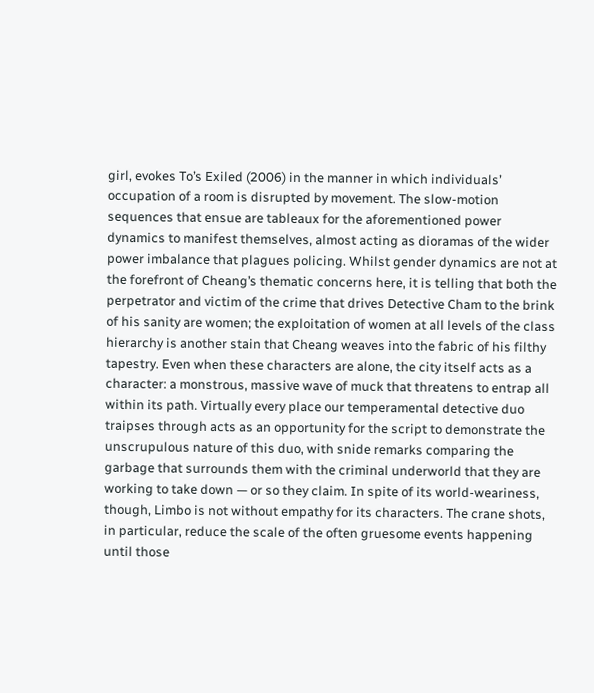girl, evokes To’s Exiled (2006) in the manner in which individuals’ occupation of a room is disrupted by movement. The slow-motion sequences that ensue are tableaux for the aforementioned power dynamics to manifest themselves, almost acting as dioramas of the wider power imbalance that plagues policing. Whilst gender dynamics are not at the forefront of Cheang’s thematic concerns here, it is telling that both the perpetrator and victim of the crime that drives Detective Cham to the brink of his sanity are women; the exploitation of women at all levels of the class hierarchy is another stain that Cheang weaves into the fabric of his filthy tapestry. Even when these characters are alone, the city itself acts as a character: a monstrous, massive wave of muck that threatens to entrap all within its path. Virtually every place our temperamental detective duo traipses through acts as an opportunity for the script to demonstrate the unscrupulous nature of this duo, with snide remarks comparing the garbage that surrounds them with the criminal underworld that they are working to take down — or so they claim. In spite of its world-weariness, though, Limbo is not without empathy for its characters. The crane shots, in particular, reduce the scale of the often gruesome events happening until those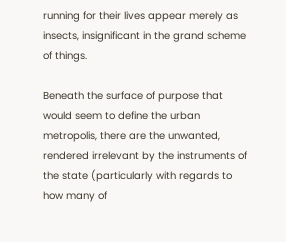running for their lives appear merely as insects, insignificant in the grand scheme of things.

Beneath the surface of purpose that would seem to define the urban metropolis, there are the unwanted, rendered irrelevant by the instruments of the state (particularly with regards to how many of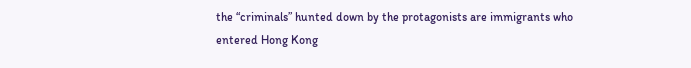the “criminals” hunted down by the protagonists are immigrants who entered Hong Kong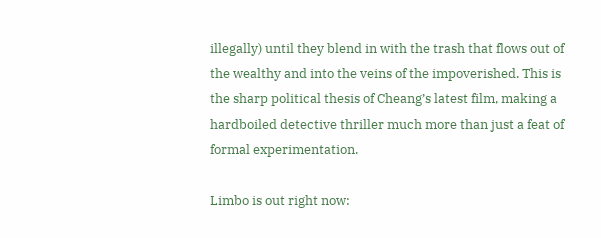illegally) until they blend in with the trash that flows out of the wealthy and into the veins of the impoverished. This is the sharp political thesis of Cheang’s latest film, making a hardboiled detective thriller much more than just a feat of formal experimentation.

Limbo is out right now: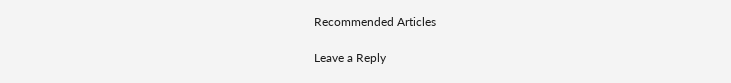Recommended Articles

Leave a Reply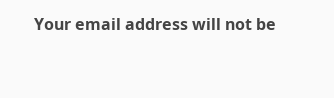Your email address will not be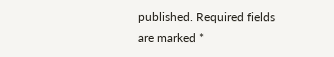published. Required fields are marked *